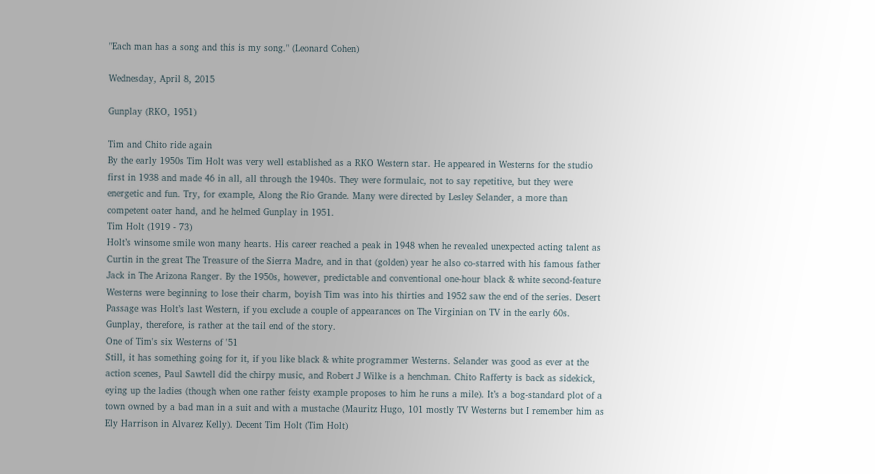"Each man has a song and this is my song." (Leonard Cohen)

Wednesday, April 8, 2015

Gunplay (RKO, 1951)

Tim and Chito ride again
By the early 1950s Tim Holt was very well established as a RKO Western star. He appeared in Westerns for the studio first in 1938 and made 46 in all, all through the 1940s. They were formulaic, not to say repetitive, but they were energetic and fun. Try, for example, Along the Rio Grande. Many were directed by Lesley Selander, a more than competent oater hand, and he helmed Gunplay in 1951.
Tim Holt (1919 - 73)
Holt’s winsome smile won many hearts. His career reached a peak in 1948 when he revealed unexpected acting talent as Curtin in the great The Treasure of the Sierra Madre, and in that (golden) year he also co-starred with his famous father Jack in The Arizona Ranger. By the 1950s, however, predictable and conventional one-hour black & white second-feature Westerns were beginning to lose their charm, boyish Tim was into his thirties and 1952 saw the end of the series. Desert Passage was Holt’s last Western, if you exclude a couple of appearances on The Virginian on TV in the early 60s. Gunplay, therefore, is rather at the tail end of the story.
One of Tim's six Westerns of '51
Still, it has something going for it, if you like black & white programmer Westerns. Selander was good as ever at the action scenes, Paul Sawtell did the chirpy music, and Robert J Wilke is a henchman. Chito Rafferty is back as sidekick, eying up the ladies (though when one rather feisty example proposes to him he runs a mile). It’s a bog-standard plot of a town owned by a bad man in a suit and with a mustache (Mauritz Hugo, 101 mostly TV Westerns but I remember him as Ely Harrison in Alvarez Kelly). Decent Tim Holt (Tim Holt)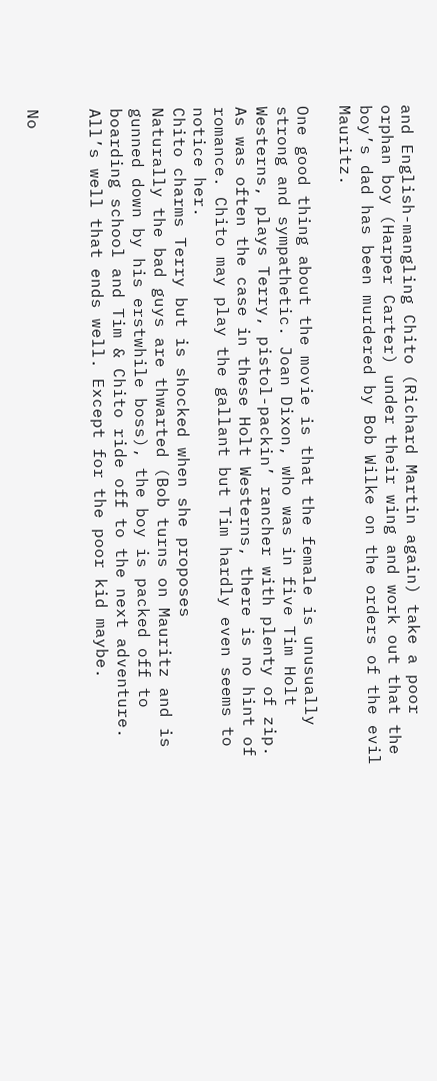and English-mangling Chito (Richard Martin again) take a poor orphan boy (Harper Carter) under their wing and work out that the boy’s dad has been murdered by Bob Wilke on the orders of the evil Mauritz.

One good thing about the movie is that the female is unusually strong and sympathetic. Joan Dixon, who was in five Tim Holt Westerns, plays Terry, pistol-packin’ rancher with plenty of zip. As was often the case in these Holt Westerns, there is no hint of romance. Chito may play the gallant but Tim hardly even seems to notice her.
Chito charms Terry but is shocked when she proposes
Naturally the bad guys are thwarted (Bob turns on Mauritz and is gunned down by his erstwhile boss), the boy is packed off to boarding school and Tim & Chito ride off to the next adventure. All’s well that ends well. Except for the poor kid maybe.


No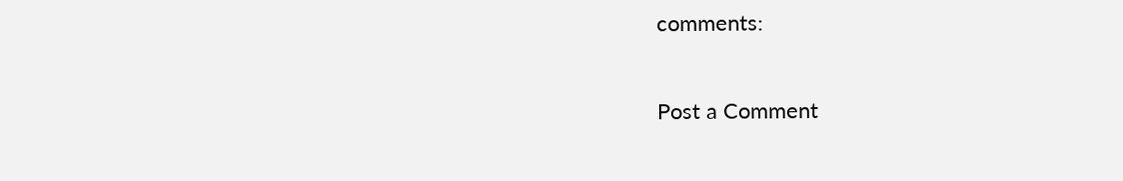comments:

Post a Comment